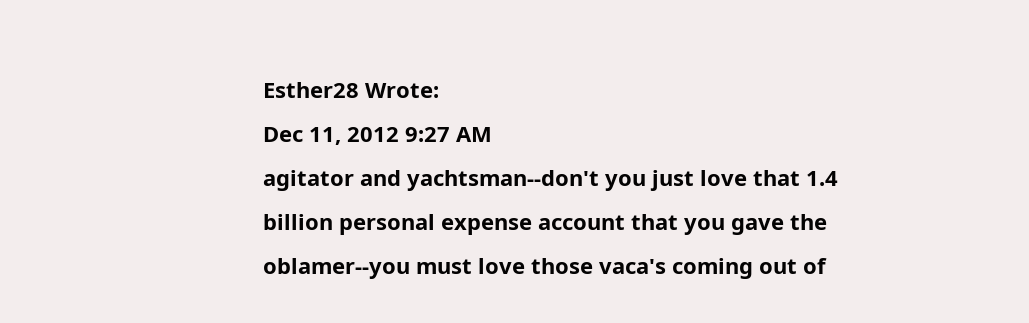Esther28 Wrote:
Dec 11, 2012 9:27 AM
agitator and yachtsman--don't you just love that 1.4 billion personal expense account that you gave the oblamer--you must love those vaca's coming out of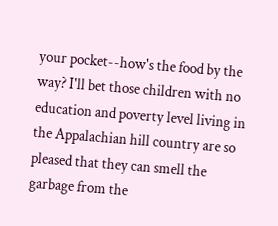your pocket--how's the food by the way? I'll bet those children with no education and poverty level living in the Appalachian hill country are so pleased that they can smell the garbage from the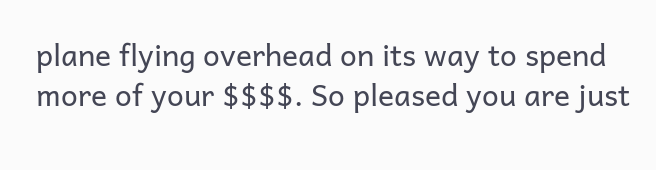plane flying overhead on its way to spend more of your $$$$. So pleased you are just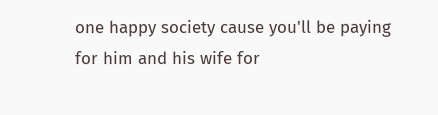one happy society cause you'll be paying for him and his wife for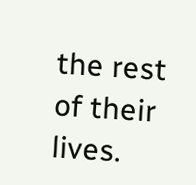the rest of their lives.